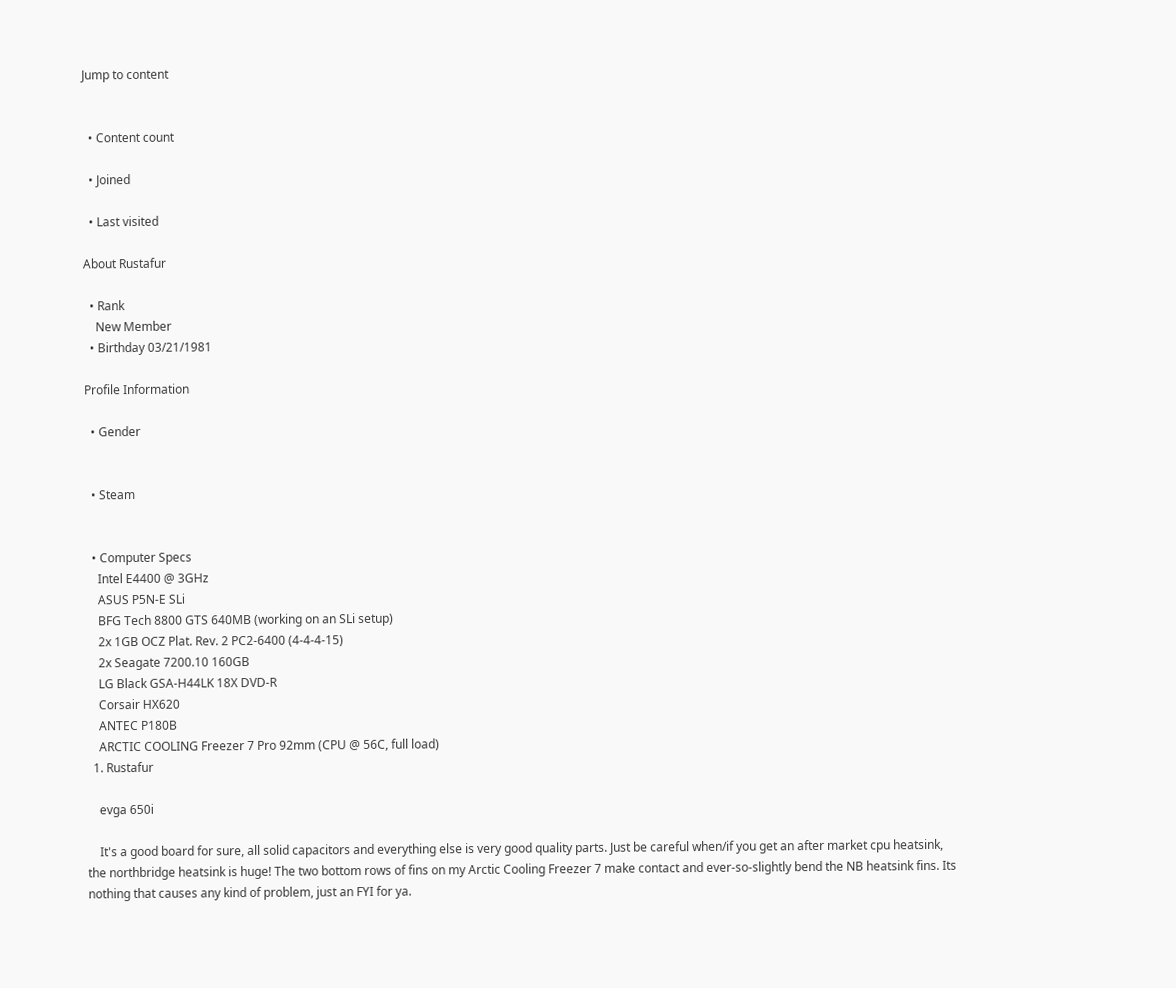Jump to content


  • Content count

  • Joined

  • Last visited

About Rustafur

  • Rank
    New Member
  • Birthday 03/21/1981

Profile Information

  • Gender


  • Steam


  • Computer Specs
    Intel E4400 @ 3GHz
    ASUS P5N-E SLi
    BFG Tech 8800 GTS 640MB (working on an SLi setup)
    2x 1GB OCZ Plat. Rev. 2 PC2-6400 (4-4-4-15)
    2x Seagate 7200.10 160GB
    LG Black GSA-H44LK 18X DVD-R
    Corsair HX620
    ANTEC P180B
    ARCTIC COOLING Freezer 7 Pro 92mm (CPU @ 56C, full load)
  1. Rustafur

    evga 650i

    It's a good board for sure, all solid capacitors and everything else is very good quality parts. Just be careful when/if you get an after market cpu heatsink, the northbridge heatsink is huge! The two bottom rows of fins on my Arctic Cooling Freezer 7 make contact and ever-so-slightly bend the NB heatsink fins. Its nothing that causes any kind of problem, just an FYI for ya.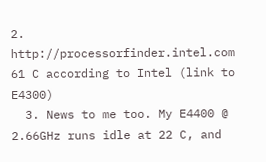2. http://processorfinder.intel.com 61 C according to Intel (link to E4300)
  3. News to me too. My E4400 @ 2.66GHz runs idle at 22 C, and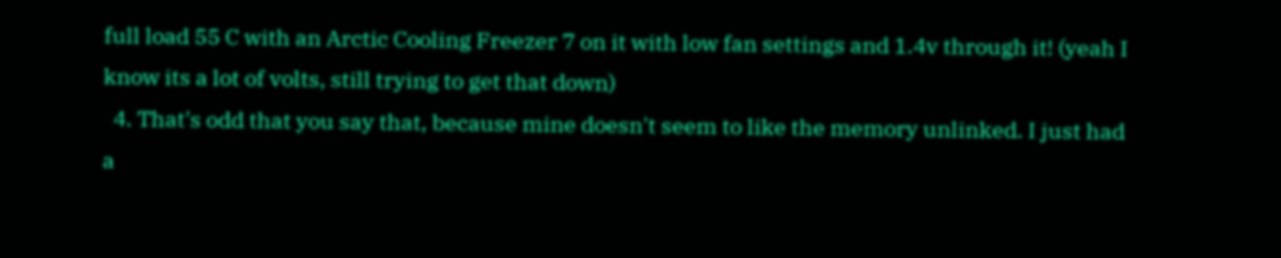full load 55 C with an Arctic Cooling Freezer 7 on it with low fan settings and 1.4v through it! (yeah I know its a lot of volts, still trying to get that down)
  4. That's odd that you say that, because mine doesn't seem to like the memory unlinked. I just had a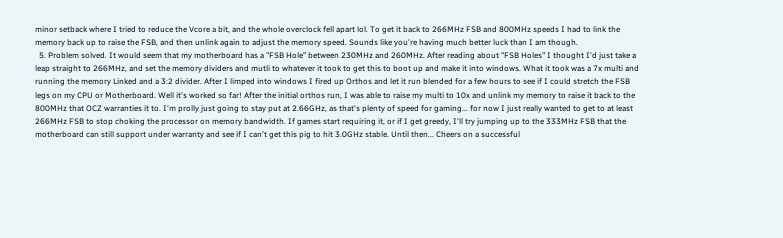minor setback where I tried to reduce the Vcore a bit, and the whole overclock fell apart lol. To get it back to 266MHz FSB and 800MHz speeds I had to link the memory back up to raise the FSB, and then unlink again to adjust the memory speed. Sounds like you're having much better luck than I am though.
  5. Problem solved. It would seem that my motherboard has a "FSB Hole" between 230MHz and 260MHz. After reading about "FSB Holes" I thought I'd just take a leap straight to 266MHz, and set the memory dividers and mutli to whatever it took to get this to boot up and make it into windows. What it took was a 7x multi and running the memory Linked and a 3:2 divider. After I limped into windows I fired up Orthos and let it run blended for a few hours to see if I could stretch the FSB legs on my CPU or Motherboard. Well it's worked so far! After the initial orthos run, I was able to raise my multi to 10x and unlink my memory to raise it back to the 800MHz that OCZ warranties it to. I'm prolly just going to stay put at 2.66GHz, as that's plenty of speed for gaming... for now I just really wanted to get to at least 266MHz FSB to stop choking the processor on memory bandwidth. If games start requiring it, or if I get greedy, I'll try jumping up to the 333MHz FSB that the motherboard can still support under warranty and see if I can't get this pig to hit 3.0GHz stable. Until then... Cheers on a successful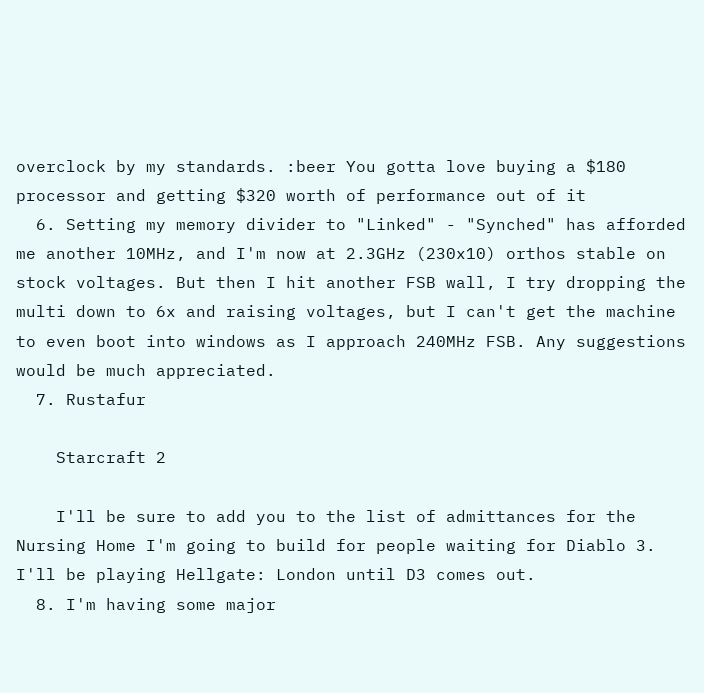overclock by my standards. :beer You gotta love buying a $180 processor and getting $320 worth of performance out of it
  6. Setting my memory divider to "Linked" - "Synched" has afforded me another 10MHz, and I'm now at 2.3GHz (230x10) orthos stable on stock voltages. But then I hit another FSB wall, I try dropping the multi down to 6x and raising voltages, but I can't get the machine to even boot into windows as I approach 240MHz FSB. Any suggestions would be much appreciated.
  7. Rustafur

    Starcraft 2

    I'll be sure to add you to the list of admittances for the Nursing Home I'm going to build for people waiting for Diablo 3. I'll be playing Hellgate: London until D3 comes out.
  8. I'm having some major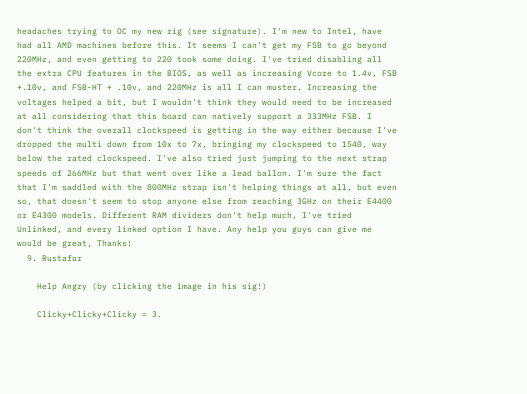headaches trying to OC my new rig (see signature). I'm new to Intel, have had all AMD machines before this. It seems I can't get my FSB to go beyond 220MHz, and even getting to 220 took some doing. I've tried disabling all the extra CPU features in the BIOS, as well as increasing Vcore to 1.4v, FSB +.10v, and FSB-HT + .10v, and 220MHz is all I can muster. Increasing the voltages helped a bit, but I wouldn't think they would need to be increased at all considering that this board can natively support a 333MHz FSB. I don't think the overall clockspeed is getting in the way either because I've dropped the multi down from 10x to 7x, bringing my clockspeed to 1540, way below the rated clockspeed. I've also tried just jumping to the next strap speeds of 266MHz but that went over like a lead ballon. I'm sure the fact that I'm saddled with the 800MHz strap isn't helping things at all, but even so, that doesn't seem to stop anyone else from reaching 3GHz on their E4400 or E4300 models. Different RAM dividers don't help much, I've tried Unlinked, and every linked option I have. Any help you guys can give me would be great, Thanks!
  9. Rustafur

    Help Angry (by clicking the image in his sig!)

    Clicky+Clicky+Clicky = 3.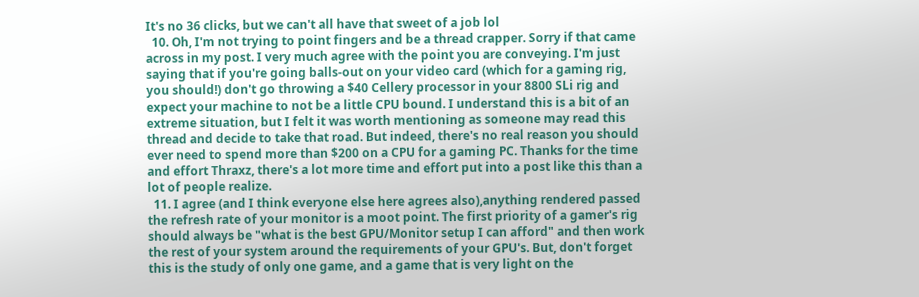It's no 36 clicks, but we can't all have that sweet of a job lol
  10. Oh, I'm not trying to point fingers and be a thread crapper. Sorry if that came across in my post. I very much agree with the point you are conveying. I'm just saying that if you're going balls-out on your video card (which for a gaming rig, you should!) don't go throwing a $40 Cellery processor in your 8800 SLi rig and expect your machine to not be a little CPU bound. I understand this is a bit of an extreme situation, but I felt it was worth mentioning as someone may read this thread and decide to take that road. But indeed, there's no real reason you should ever need to spend more than $200 on a CPU for a gaming PC. Thanks for the time and effort Thraxz, there's a lot more time and effort put into a post like this than a lot of people realize.
  11. I agree (and I think everyone else here agrees also),anything rendered passed the refresh rate of your monitor is a moot point. The first priority of a gamer's rig should always be "what is the best GPU/Monitor setup I can afford" and then work the rest of your system around the requirements of your GPU's. But, don't forget this is the study of only one game, and a game that is very light on the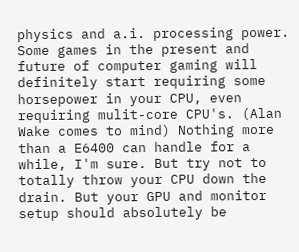physics and a.i. processing power. Some games in the present and future of computer gaming will definitely start requiring some horsepower in your CPU, even requiring mulit-core CPU's. (Alan Wake comes to mind) Nothing more than a E6400 can handle for a while, I'm sure. But try not to totally throw your CPU down the drain. But your GPU and monitor setup should absolutely be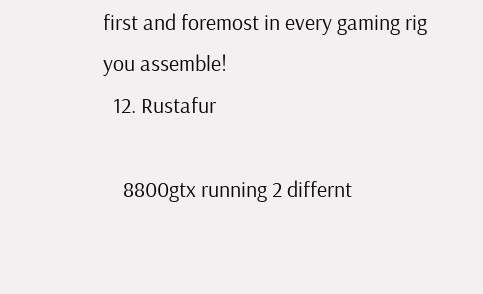first and foremost in every gaming rig you assemble!
  12. Rustafur

    8800gtx running 2 differnt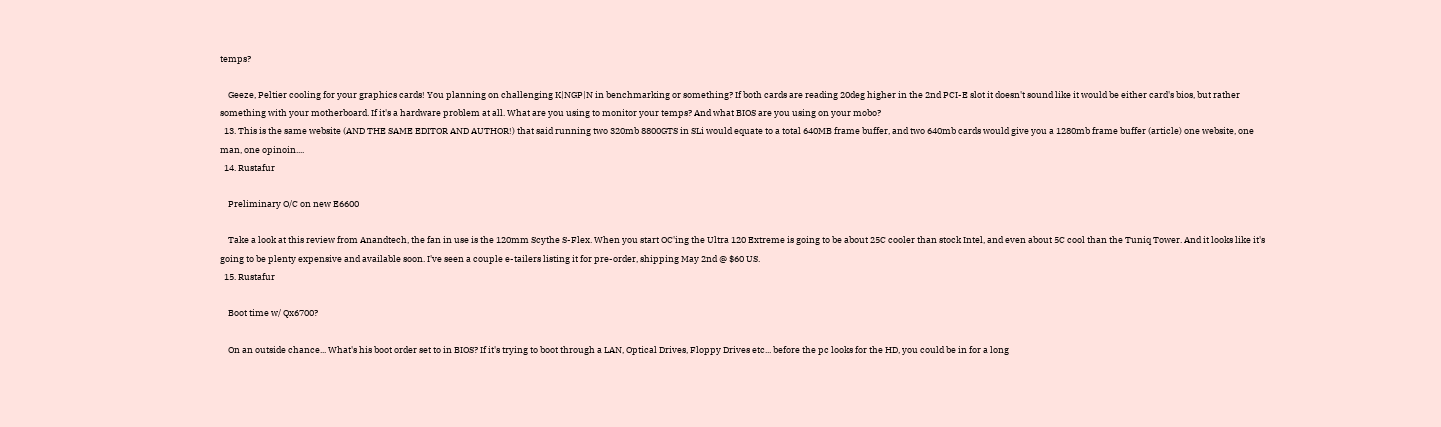temps?

    Geeze, Peltier cooling for your graphics cards! You planning on challenging K|NGP|N in benchmarking or something? If both cards are reading 20deg higher in the 2nd PCI-E slot it doesn't sound like it would be either card's bios, but rather something with your motherboard. If it's a hardware problem at all. What are you using to monitor your temps? And what BIOS are you using on your mobo?
  13. This is the same website (AND THE SAME EDITOR AND AUTHOR!) that said running two 320mb 8800GTS in SLi would equate to a total 640MB frame buffer, and two 640mb cards would give you a 1280mb frame buffer (article) one website, one man, one opinoin....
  14. Rustafur

    Preliminary O/C on new E6600

    Take a look at this review from Anandtech, the fan in use is the 120mm Scythe S-Flex. When you start OC'ing the Ultra 120 Extreme is going to be about 25C cooler than stock Intel, and even about 5C cool than the Tuniq Tower. And it looks like it's going to be plenty expensive and available soon. I've seen a couple e-tailers listing it for pre-order, shipping May 2nd @ $60 US.
  15. Rustafur

    Boot time w/ Qx6700?

    On an outside chance... What's his boot order set to in BIOS? If it's trying to boot through a LAN, Optical Drives, Floppy Drives etc... before the pc looks for the HD, you could be in for a long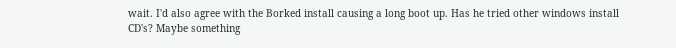wait. I'd also agree with the Borked install causing a long boot up. Has he tried other windows install CD's? Maybe something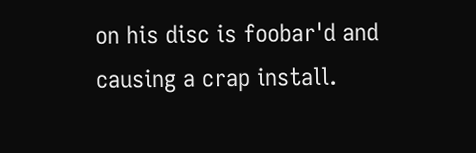on his disc is foobar'd and causing a crap install.